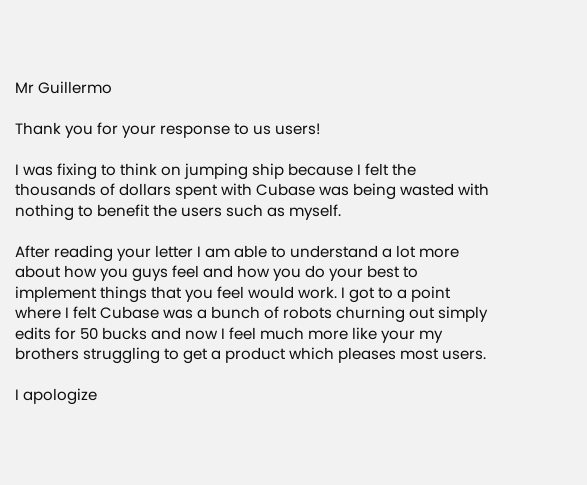Mr Guillermo

Thank you for your response to us users!

I was fixing to think on jumping ship because I felt the thousands of dollars spent with Cubase was being wasted with nothing to benefit the users such as myself.

After reading your letter I am able to understand a lot more about how you guys feel and how you do your best to implement things that you feel would work. I got to a point where I felt Cubase was a bunch of robots churning out simply edits for 50 bucks and now I feel much more like your my brothers struggling to get a product which pleases most users.

I apologize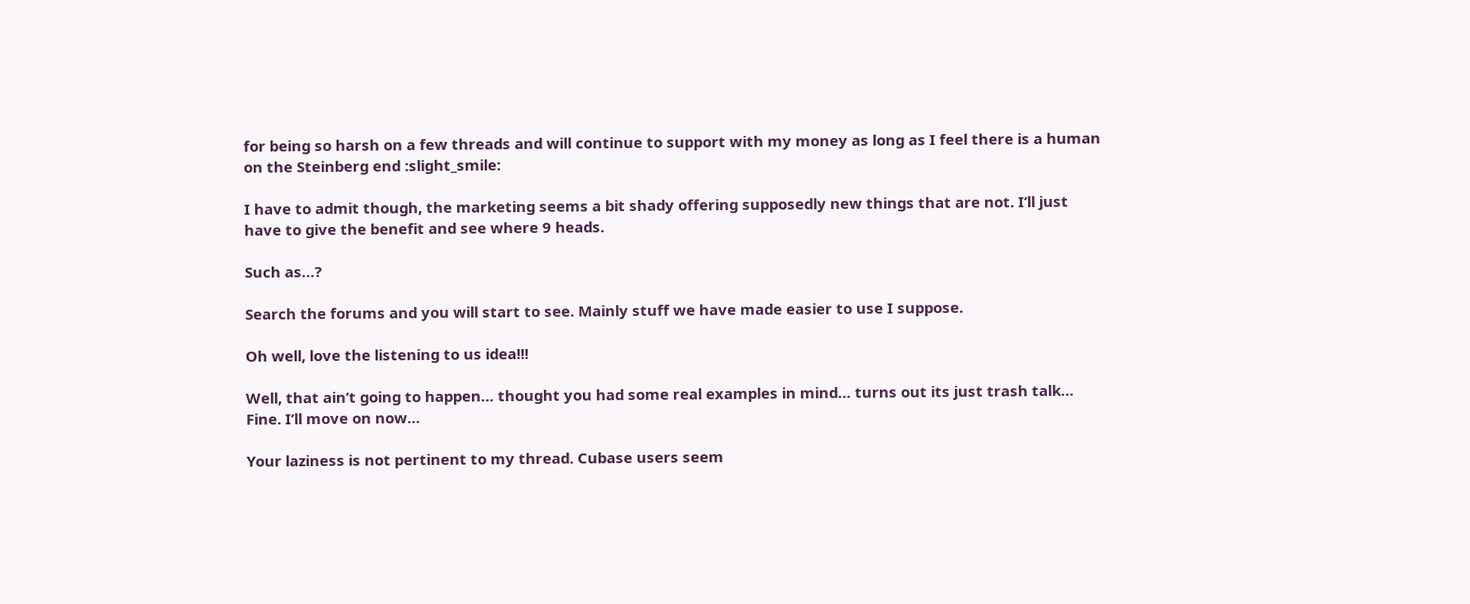for being so harsh on a few threads and will continue to support with my money as long as I feel there is a human on the Steinberg end :slight_smile:

I have to admit though, the marketing seems a bit shady offering supposedly new things that are not. I’ll just have to give the benefit and see where 9 heads.

Such as…?

Search the forums and you will start to see. Mainly stuff we have made easier to use I suppose.

Oh well, love the listening to us idea!!!

Well, that ain’t going to happen… thought you had some real examples in mind… turns out its just trash talk… Fine. I’ll move on now…

Your laziness is not pertinent to my thread. Cubase users seem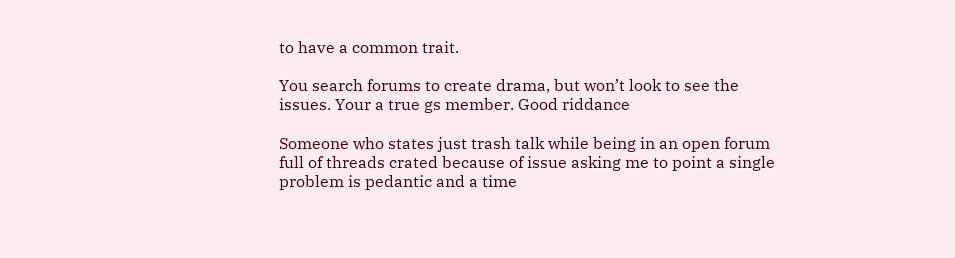to have a common trait.

You search forums to create drama, but won’t look to see the issues. Your a true gs member. Good riddance

Someone who states just trash talk while being in an open forum full of threads crated because of issue asking me to point a single problem is pedantic and a time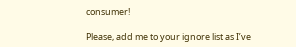consumer!

Please, add me to your ignore list as I’ve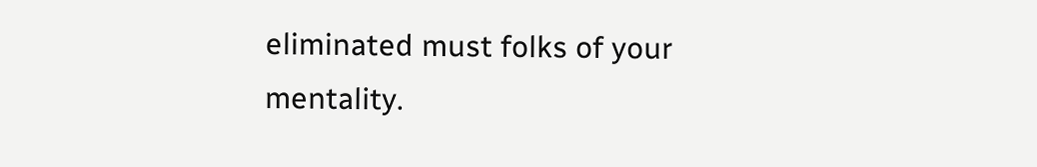eliminated must folks of your mentality.